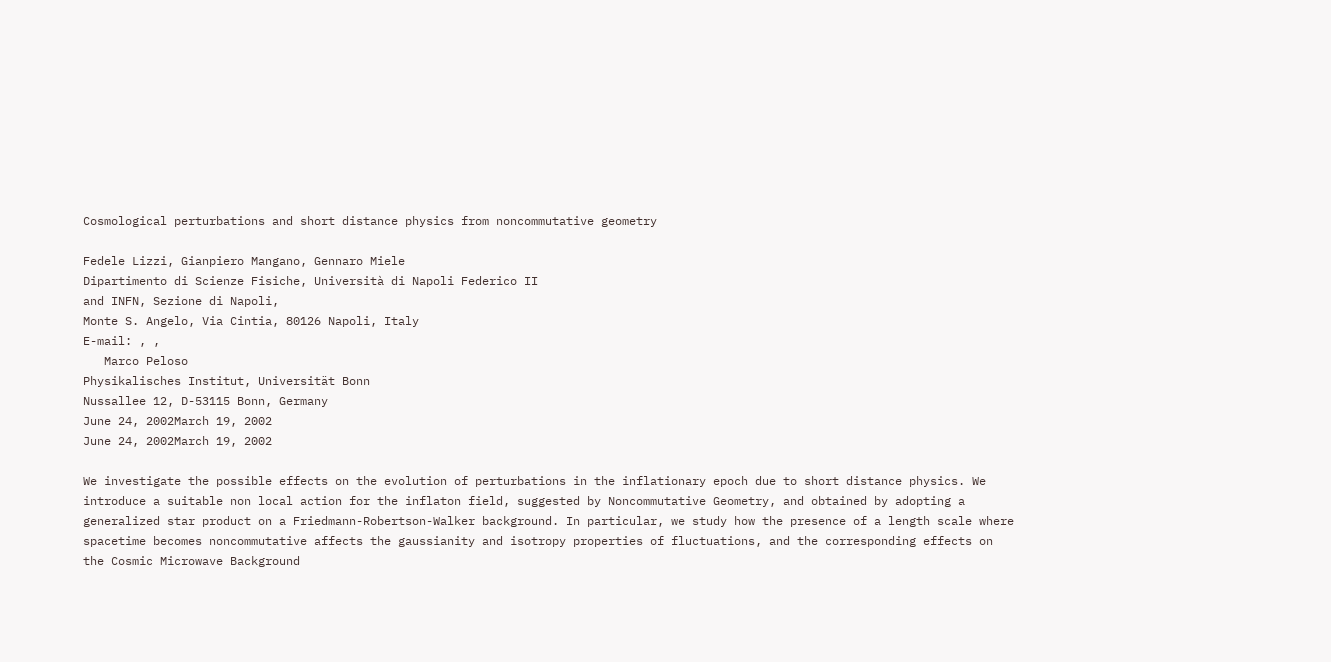Cosmological perturbations and short distance physics from noncommutative geometry

Fedele Lizzi, Gianpiero Mangano, Gennaro Miele
Dipartimento di Scienze Fisiche, Università di Napoli Federico II
and INFN, Sezione di Napoli,
Monte S. Angelo, Via Cintia, 80126 Napoli, Italy
E-mail: , ,
   Marco Peloso
Physikalisches Institut, Universität Bonn
Nussallee 12, D-53115 Bonn, Germany
June 24, 2002March 19, 2002
June 24, 2002March 19, 2002

We investigate the possible effects on the evolution of perturbations in the inflationary epoch due to short distance physics. We introduce a suitable non local action for the inflaton field, suggested by Noncommutative Geometry, and obtained by adopting a generalized star product on a Friedmann-Robertson-Walker background. In particular, we study how the presence of a length scale where spacetime becomes noncommutative affects the gaussianity and isotropy properties of fluctuations, and the corresponding effects on the Cosmic Microwave Background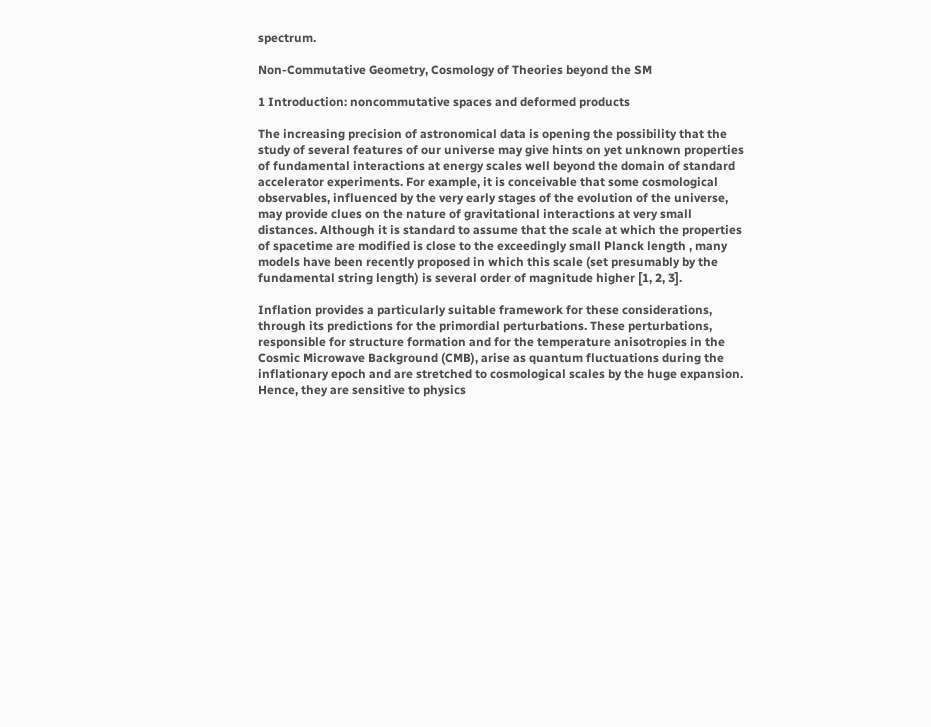spectrum.

Non-Commutative Geometry, Cosmology of Theories beyond the SM

1 Introduction: noncommutative spaces and deformed products

The increasing precision of astronomical data is opening the possibility that the study of several features of our universe may give hints on yet unknown properties of fundamental interactions at energy scales well beyond the domain of standard accelerator experiments. For example, it is conceivable that some cosmological observables, influenced by the very early stages of the evolution of the universe, may provide clues on the nature of gravitational interactions at very small distances. Although it is standard to assume that the scale at which the properties of spacetime are modified is close to the exceedingly small Planck length , many models have been recently proposed in which this scale (set presumably by the fundamental string length) is several order of magnitude higher [1, 2, 3].

Inflation provides a particularly suitable framework for these considerations, through its predictions for the primordial perturbations. These perturbations, responsible for structure formation and for the temperature anisotropies in the Cosmic Microwave Background (CMB), arise as quantum fluctuations during the inflationary epoch and are stretched to cosmological scales by the huge expansion. Hence, they are sensitive to physics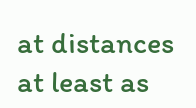at distances at least as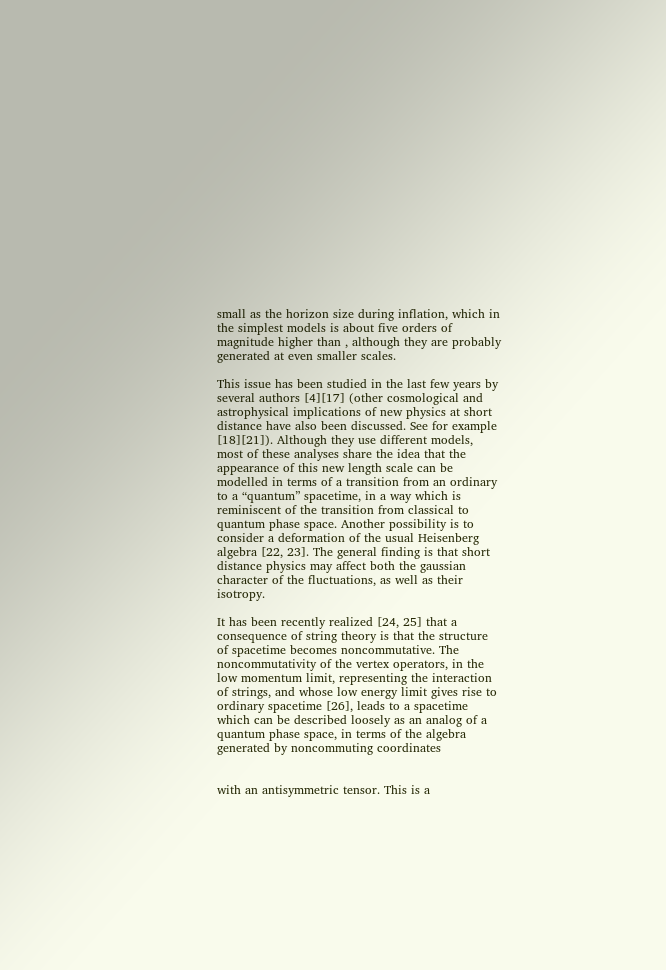small as the horizon size during inflation, which in the simplest models is about five orders of magnitude higher than , although they are probably generated at even smaller scales.

This issue has been studied in the last few years by several authors [4][17] (other cosmological and astrophysical implications of new physics at short distance have also been discussed. See for example [18][21]). Although they use different models, most of these analyses share the idea that the appearance of this new length scale can be modelled in terms of a transition from an ordinary to a “quantum” spacetime, in a way which is reminiscent of the transition from classical to quantum phase space. Another possibility is to consider a deformation of the usual Heisenberg algebra [22, 23]. The general finding is that short distance physics may affect both the gaussian character of the fluctuations, as well as their isotropy.

It has been recently realized [24, 25] that a consequence of string theory is that the structure of spacetime becomes noncommutative. The noncommutativity of the vertex operators, in the low momentum limit, representing the interaction of strings, and whose low energy limit gives rise to ordinary spacetime [26], leads to a spacetime which can be described loosely as an analog of a quantum phase space, in terms of the algebra generated by noncommuting coordinates


with an antisymmetric tensor. This is a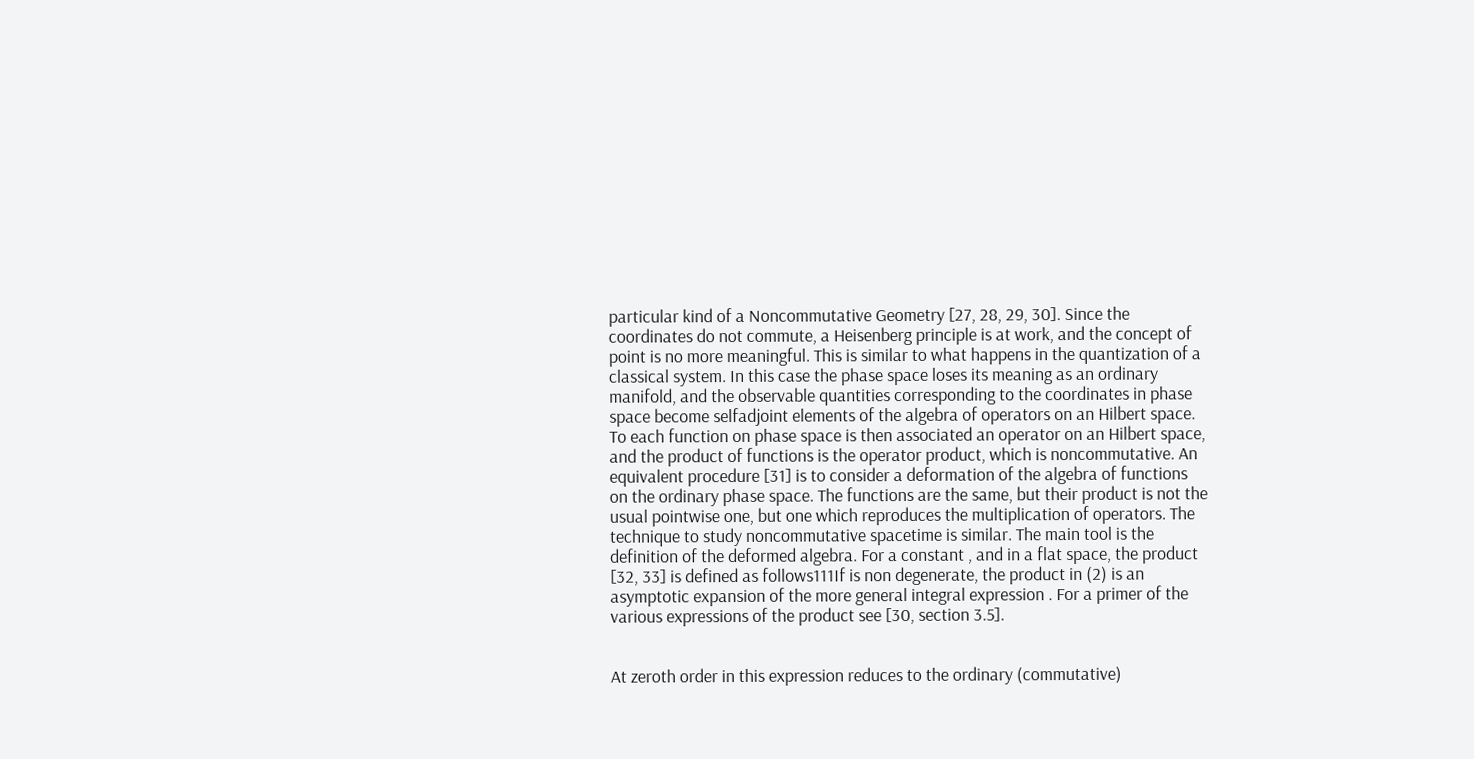particular kind of a Noncommutative Geometry [27, 28, 29, 30]. Since the coordinates do not commute, a Heisenberg principle is at work, and the concept of point is no more meaningful. This is similar to what happens in the quantization of a classical system. In this case the phase space loses its meaning as an ordinary manifold, and the observable quantities corresponding to the coordinates in phase space become selfadjoint elements of the algebra of operators on an Hilbert space. To each function on phase space is then associated an operator on an Hilbert space, and the product of functions is the operator product, which is noncommutative. An equivalent procedure [31] is to consider a deformation of the algebra of functions on the ordinary phase space. The functions are the same, but their product is not the usual pointwise one, but one which reproduces the multiplication of operators. The technique to study noncommutative spacetime is similar. The main tool is the definition of the deformed algebra. For a constant , and in a flat space, the product [32, 33] is defined as follows111If is non degenerate, the product in (2) is an asymptotic expansion of the more general integral expression . For a primer of the various expressions of the product see [30, section 3.5].


At zeroth order in this expression reduces to the ordinary (commutative)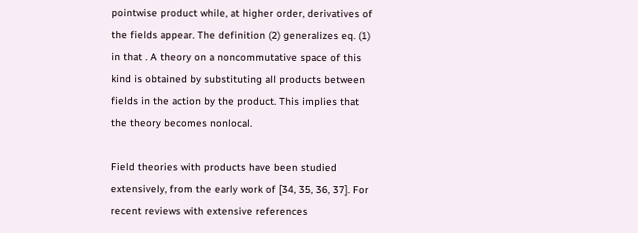pointwise product while, at higher order, derivatives of the fields appear. The definition (2) generalizes eq. (1) in that . A theory on a noncommutative space of this kind is obtained by substituting all products between fields in the action by the product. This implies that the theory becomes nonlocal.

Field theories with products have been studied extensively, from the early work of [34, 35, 36, 37]. For recent reviews with extensive references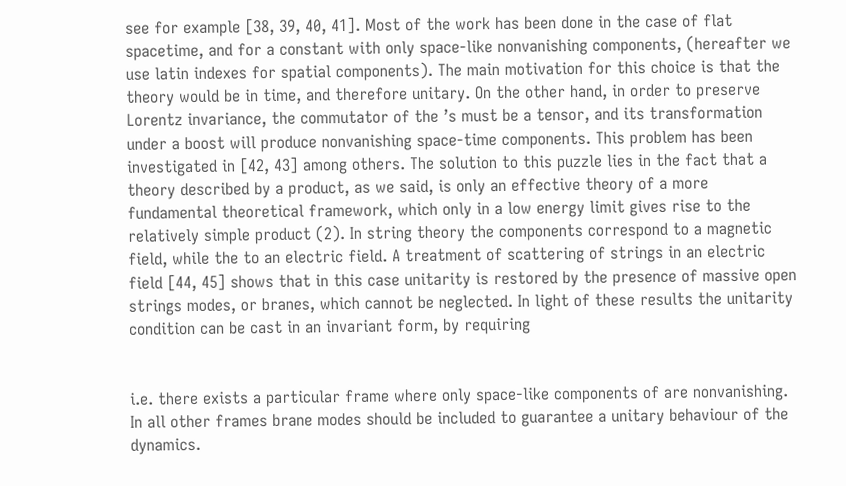see for example [38, 39, 40, 41]. Most of the work has been done in the case of flat spacetime, and for a constant with only space-like nonvanishing components, (hereafter we use latin indexes for spatial components). The main motivation for this choice is that the theory would be in time, and therefore unitary. On the other hand, in order to preserve Lorentz invariance, the commutator of the ’s must be a tensor, and its transformation under a boost will produce nonvanishing space-time components. This problem has been investigated in [42, 43] among others. The solution to this puzzle lies in the fact that a theory described by a product, as we said, is only an effective theory of a more fundamental theoretical framework, which only in a low energy limit gives rise to the relatively simple product (2). In string theory the components correspond to a magnetic field, while the to an electric field. A treatment of scattering of strings in an electric field [44, 45] shows that in this case unitarity is restored by the presence of massive open strings modes, or branes, which cannot be neglected. In light of these results the unitarity condition can be cast in an invariant form, by requiring


i.e. there exists a particular frame where only space-like components of are nonvanishing. In all other frames brane modes should be included to guarantee a unitary behaviour of the dynamics.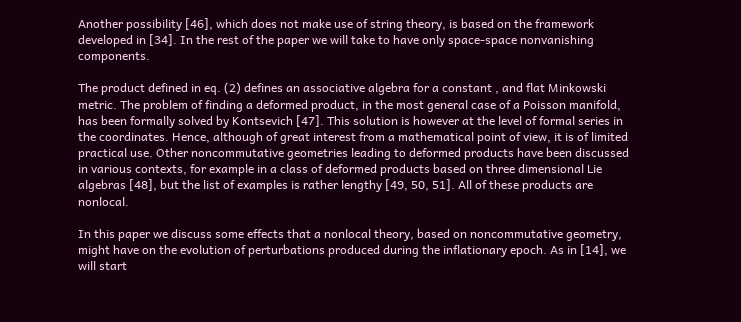Another possibility [46], which does not make use of string theory, is based on the framework developed in [34]. In the rest of the paper we will take to have only space-space nonvanishing components.

The product defined in eq. (2) defines an associative algebra for a constant , and flat Minkowski metric. The problem of finding a deformed product, in the most general case of a Poisson manifold, has been formally solved by Kontsevich [47]. This solution is however at the level of formal series in the coordinates. Hence, although of great interest from a mathematical point of view, it is of limited practical use. Other noncommutative geometries leading to deformed products have been discussed in various contexts, for example in a class of deformed products based on three dimensional Lie algebras [48], but the list of examples is rather lengthy [49, 50, 51]. All of these products are nonlocal.

In this paper we discuss some effects that a nonlocal theory, based on noncommutative geometry, might have on the evolution of perturbations produced during the inflationary epoch. As in [14], we will start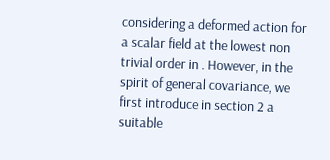considering a deformed action for a scalar field at the lowest non trivial order in . However, in the spirit of general covariance, we first introduce in section 2 a suitable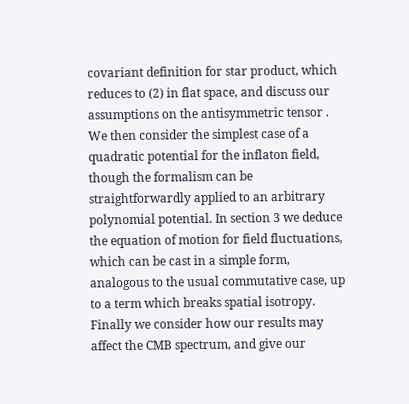covariant definition for star product, which reduces to (2) in flat space, and discuss our assumptions on the antisymmetric tensor . We then consider the simplest case of a quadratic potential for the inflaton field, though the formalism can be straightforwardly applied to an arbitrary polynomial potential. In section 3 we deduce the equation of motion for field fluctuations, which can be cast in a simple form, analogous to the usual commutative case, up to a term which breaks spatial isotropy. Finally we consider how our results may affect the CMB spectrum, and give our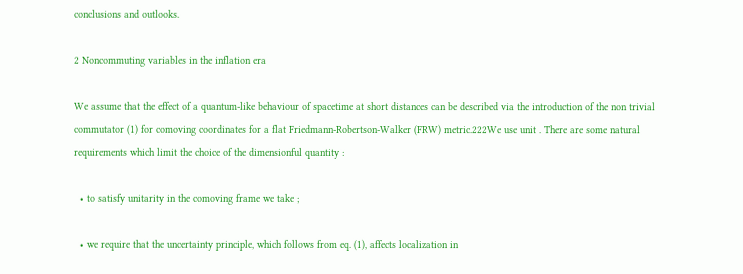conclusions and outlooks.

2 Noncommuting variables in the inflation era

We assume that the effect of a quantum-like behaviour of spacetime at short distances can be described via the introduction of the non trivial commutator (1) for comoving coordinates for a flat Friedmann-Robertson-Walker (FRW) metric.222We use unit . There are some natural requirements which limit the choice of the dimensionful quantity :

  • to satisfy unitarity in the comoving frame we take ;

  • we require that the uncertainty principle, which follows from eq. (1), affects localization in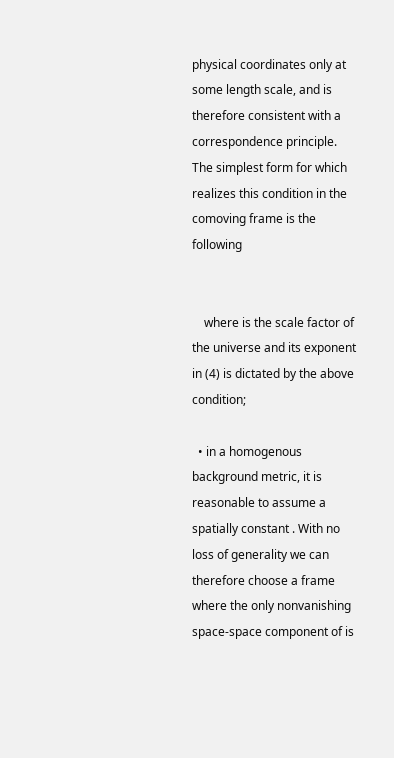physical coordinates only at some length scale, and is therefore consistent with a correspondence principle. The simplest form for which realizes this condition in the comoving frame is the following


    where is the scale factor of the universe and its exponent in (4) is dictated by the above condition;

  • in a homogenous background metric, it is reasonable to assume a spatially constant . With no loss of generality we can therefore choose a frame where the only nonvanishing space-space component of is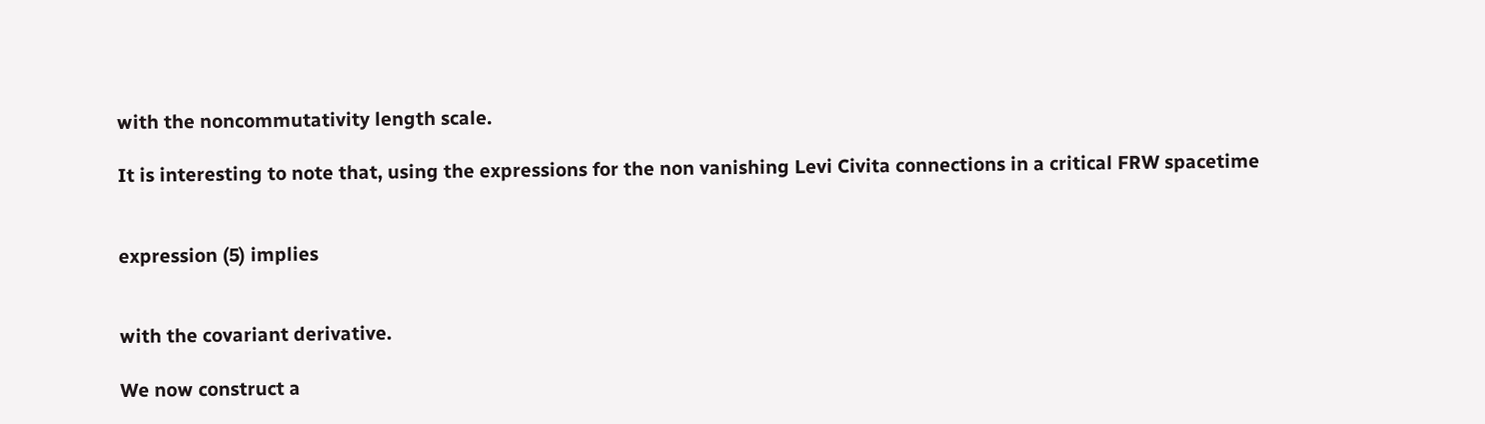with the noncommutativity length scale.

It is interesting to note that, using the expressions for the non vanishing Levi Civita connections in a critical FRW spacetime


expression (5) implies


with the covariant derivative.

We now construct a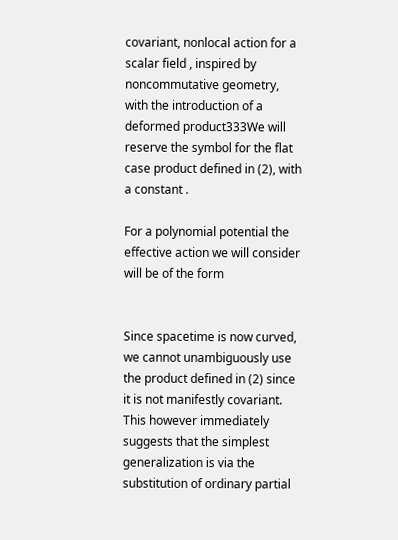covariant, nonlocal action for a scalar field , inspired by noncommutative geometry, with the introduction of a deformed product333We will reserve the symbol for the flat case product defined in (2), with a constant .

For a polynomial potential the effective action we will consider will be of the form


Since spacetime is now curved, we cannot unambiguously use the product defined in (2) since it is not manifestly covariant. This however immediately suggests that the simplest generalization is via the substitution of ordinary partial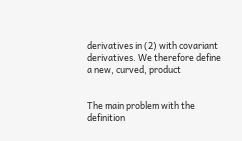derivatives in (2) with covariant derivatives. We therefore define a new, curved, product


The main problem with the definition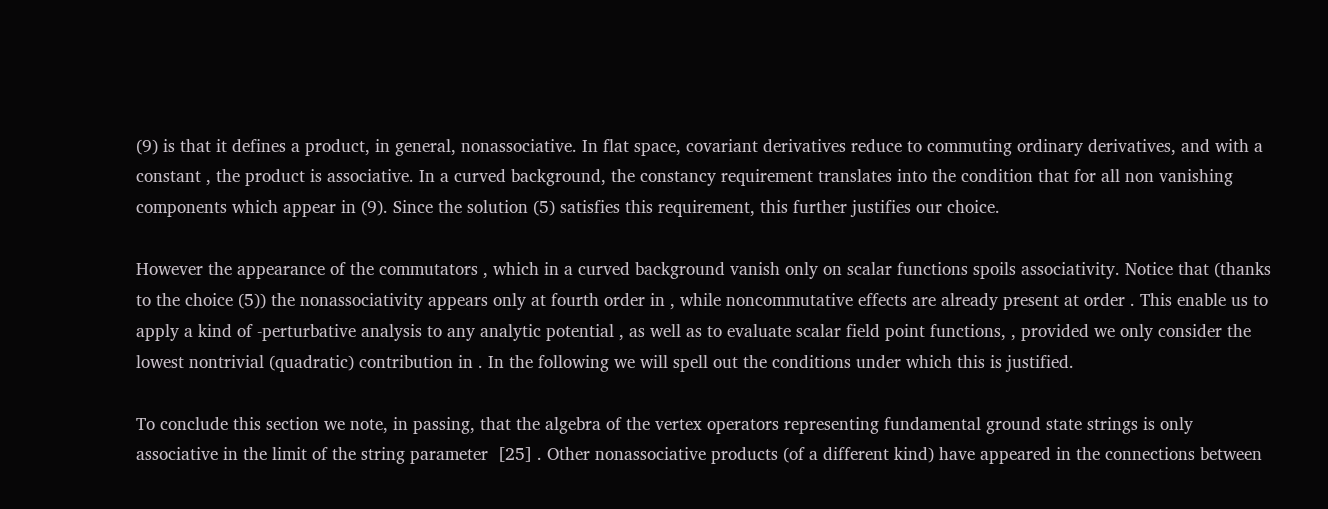(9) is that it defines a product, in general, nonassociative. In flat space, covariant derivatives reduce to commuting ordinary derivatives, and with a constant , the product is associative. In a curved background, the constancy requirement translates into the condition that for all non vanishing components which appear in (9). Since the solution (5) satisfies this requirement, this further justifies our choice.

However the appearance of the commutators , which in a curved background vanish only on scalar functions spoils associativity. Notice that (thanks to the choice (5)) the nonassociativity appears only at fourth order in , while noncommutative effects are already present at order . This enable us to apply a kind of -perturbative analysis to any analytic potential , as well as to evaluate scalar field point functions, , provided we only consider the lowest nontrivial (quadratic) contribution in . In the following we will spell out the conditions under which this is justified.

To conclude this section we note, in passing, that the algebra of the vertex operators representing fundamental ground state strings is only associative in the limit of the string parameter  [25] . Other nonassociative products (of a different kind) have appeared in the connections between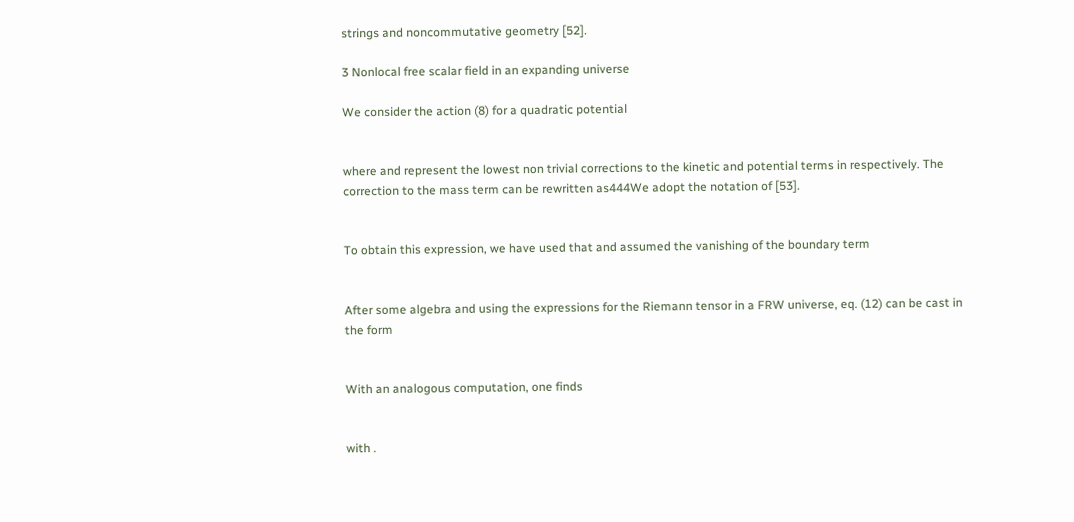strings and noncommutative geometry [52].

3 Nonlocal free scalar field in an expanding universe

We consider the action (8) for a quadratic potential


where and represent the lowest non trivial corrections to the kinetic and potential terms in respectively. The correction to the mass term can be rewritten as444We adopt the notation of [53].


To obtain this expression, we have used that and assumed the vanishing of the boundary term


After some algebra and using the expressions for the Riemann tensor in a FRW universe, eq. (12) can be cast in the form


With an analogous computation, one finds


with .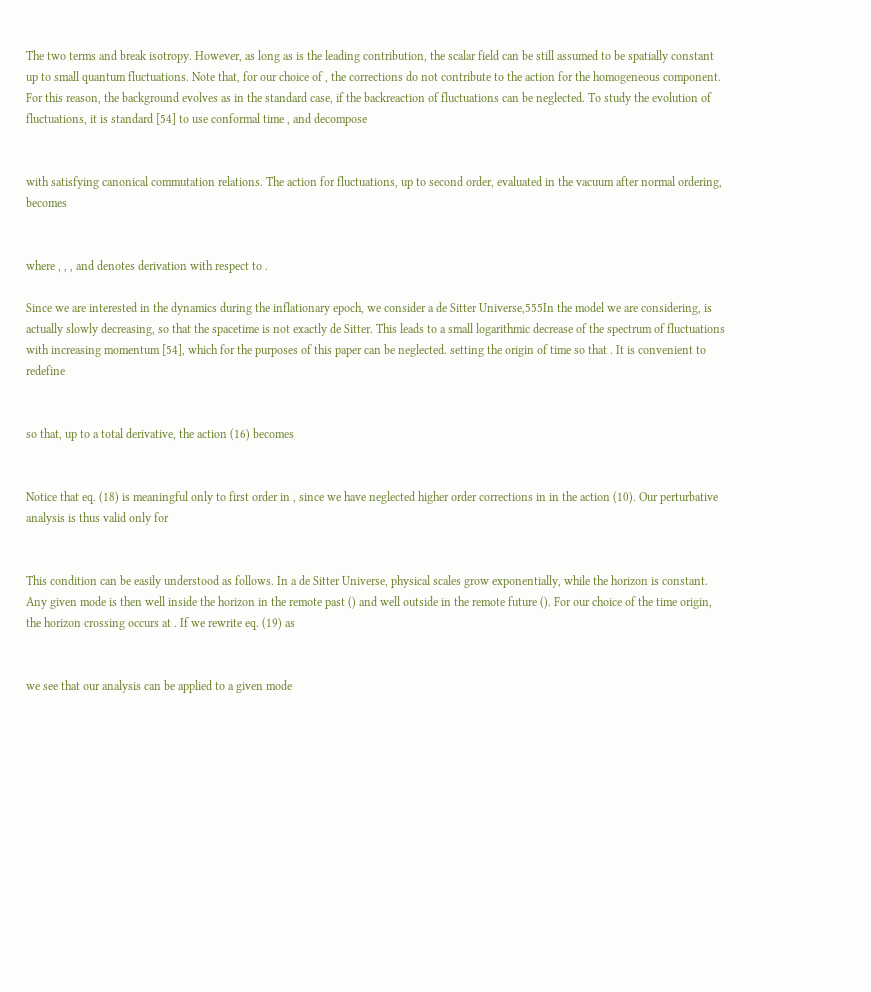The two terms and break isotropy. However, as long as is the leading contribution, the scalar field can be still assumed to be spatially constant up to small quantum fluctuations. Note that, for our choice of , the corrections do not contribute to the action for the homogeneous component. For this reason, the background evolves as in the standard case, if the backreaction of fluctuations can be neglected. To study the evolution of fluctuations, it is standard [54] to use conformal time , and decompose


with satisfying canonical commutation relations. The action for fluctuations, up to second order, evaluated in the vacuum after normal ordering, becomes


where , , , and denotes derivation with respect to .

Since we are interested in the dynamics during the inflationary epoch, we consider a de Sitter Universe,555In the model we are considering, is actually slowly decreasing, so that the spacetime is not exactly de Sitter. This leads to a small logarithmic decrease of the spectrum of fluctuations with increasing momentum [54], which for the purposes of this paper can be neglected. setting the origin of time so that . It is convenient to redefine


so that, up to a total derivative, the action (16) becomes


Notice that eq. (18) is meaningful only to first order in , since we have neglected higher order corrections in in the action (10). Our perturbative analysis is thus valid only for


This condition can be easily understood as follows. In a de Sitter Universe, physical scales grow exponentially, while the horizon is constant. Any given mode is then well inside the horizon in the remote past () and well outside in the remote future (). For our choice of the time origin, the horizon crossing occurs at . If we rewrite eq. (19) as


we see that our analysis can be applied to a given mode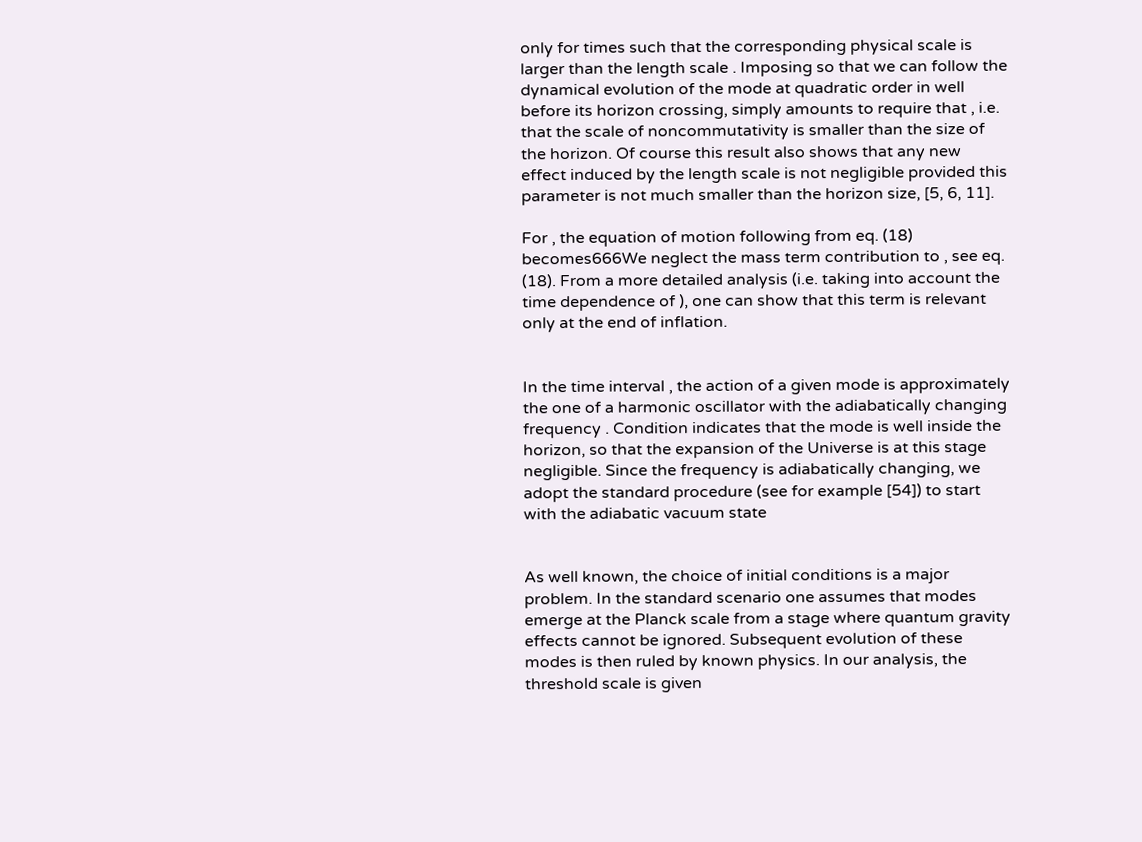only for times such that the corresponding physical scale is larger than the length scale . Imposing so that we can follow the dynamical evolution of the mode at quadratic order in well before its horizon crossing, simply amounts to require that , i.e. that the scale of noncommutativity is smaller than the size of the horizon. Of course this result also shows that any new effect induced by the length scale is not negligible provided this parameter is not much smaller than the horizon size, [5, 6, 11].

For , the equation of motion following from eq. (18) becomes666We neglect the mass term contribution to , see eq. (18). From a more detailed analysis (i.e. taking into account the time dependence of ), one can show that this term is relevant only at the end of inflation.


In the time interval , the action of a given mode is approximately the one of a harmonic oscillator with the adiabatically changing frequency . Condition indicates that the mode is well inside the horizon, so that the expansion of the Universe is at this stage negligible. Since the frequency is adiabatically changing, we adopt the standard procedure (see for example [54]) to start with the adiabatic vacuum state


As well known, the choice of initial conditions is a major problem. In the standard scenario one assumes that modes emerge at the Planck scale from a stage where quantum gravity effects cannot be ignored. Subsequent evolution of these modes is then ruled by known physics. In our analysis, the threshold scale is given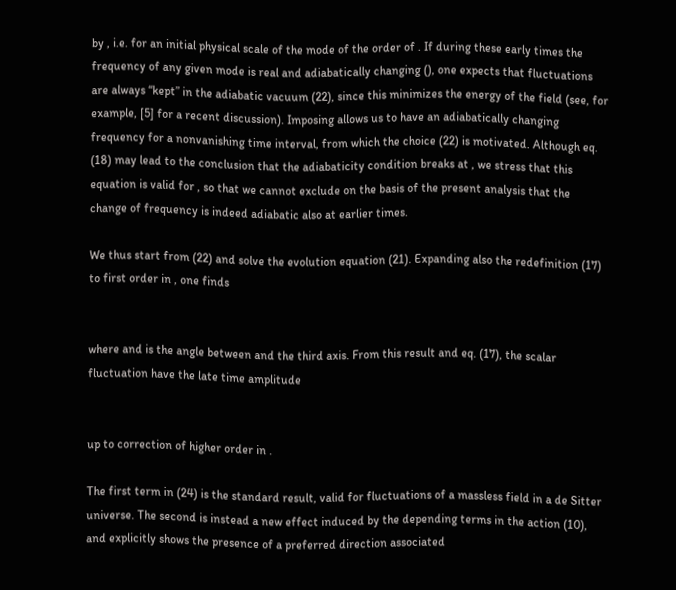by , i.e. for an initial physical scale of the mode of the order of . If during these early times the frequency of any given mode is real and adiabatically changing (), one expects that fluctuations are always “kept” in the adiabatic vacuum (22), since this minimizes the energy of the field (see, for example, [5] for a recent discussion). Imposing allows us to have an adiabatically changing frequency for a nonvanishing time interval, from which the choice (22) is motivated. Although eq. (18) may lead to the conclusion that the adiabaticity condition breaks at , we stress that this equation is valid for , so that we cannot exclude on the basis of the present analysis that the change of frequency is indeed adiabatic also at earlier times.

We thus start from (22) and solve the evolution equation (21). Expanding also the redefinition (17) to first order in , one finds


where and is the angle between and the third axis. From this result and eq. (17), the scalar fluctuation have the late time amplitude


up to correction of higher order in .

The first term in (24) is the standard result, valid for fluctuations of a massless field in a de Sitter universe. The second is instead a new effect induced by the depending terms in the action (10), and explicitly shows the presence of a preferred direction associated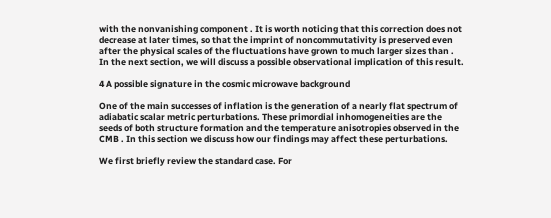with the nonvanishing component . It is worth noticing that this correction does not decrease at later times, so that the imprint of noncommutativity is preserved even after the physical scales of the fluctuations have grown to much larger sizes than . In the next section, we will discuss a possible observational implication of this result.

4 A possible signature in the cosmic microwave background

One of the main successes of inflation is the generation of a nearly flat spectrum of adiabatic scalar metric perturbations. These primordial inhomogeneities are the seeds of both structure formation and the temperature anisotropies observed in the CMB . In this section we discuss how our findings may affect these perturbations.

We first briefly review the standard case. For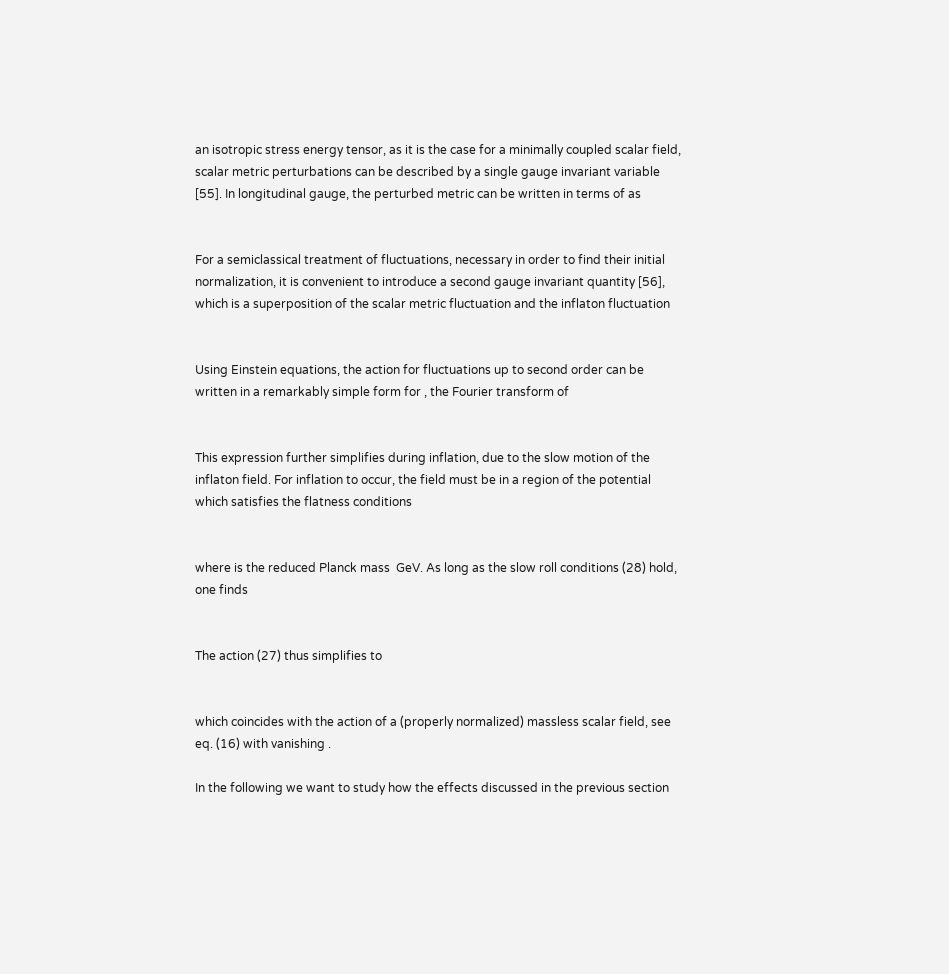an isotropic stress energy tensor, as it is the case for a minimally coupled scalar field, scalar metric perturbations can be described by a single gauge invariant variable  [55]. In longitudinal gauge, the perturbed metric can be written in terms of as


For a semiclassical treatment of fluctuations, necessary in order to find their initial normalization, it is convenient to introduce a second gauge invariant quantity [56], which is a superposition of the scalar metric fluctuation and the inflaton fluctuation


Using Einstein equations, the action for fluctuations up to second order can be written in a remarkably simple form for , the Fourier transform of


This expression further simplifies during inflation, due to the slow motion of the inflaton field. For inflation to occur, the field must be in a region of the potential which satisfies the flatness conditions


where is the reduced Planck mass  GeV. As long as the slow roll conditions (28) hold, one finds


The action (27) thus simplifies to


which coincides with the action of a (properly normalized) massless scalar field, see eq. (16) with vanishing .

In the following we want to study how the effects discussed in the previous section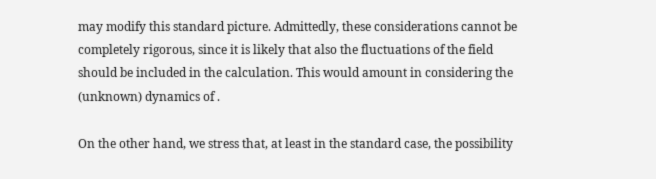may modify this standard picture. Admittedly, these considerations cannot be completely rigorous, since it is likely that also the fluctuations of the field should be included in the calculation. This would amount in considering the (unknown) dynamics of .

On the other hand, we stress that, at least in the standard case, the possibility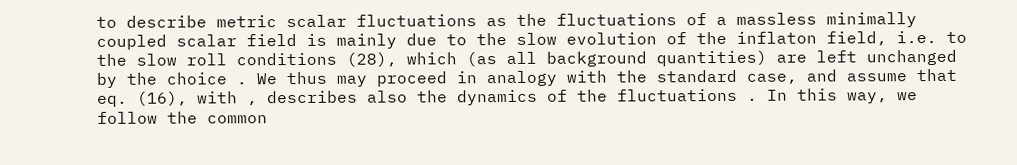to describe metric scalar fluctuations as the fluctuations of a massless minimally coupled scalar field is mainly due to the slow evolution of the inflaton field, i.e. to the slow roll conditions (28), which (as all background quantities) are left unchanged by the choice . We thus may proceed in analogy with the standard case, and assume that eq. (16), with , describes also the dynamics of the fluctuations . In this way, we follow the common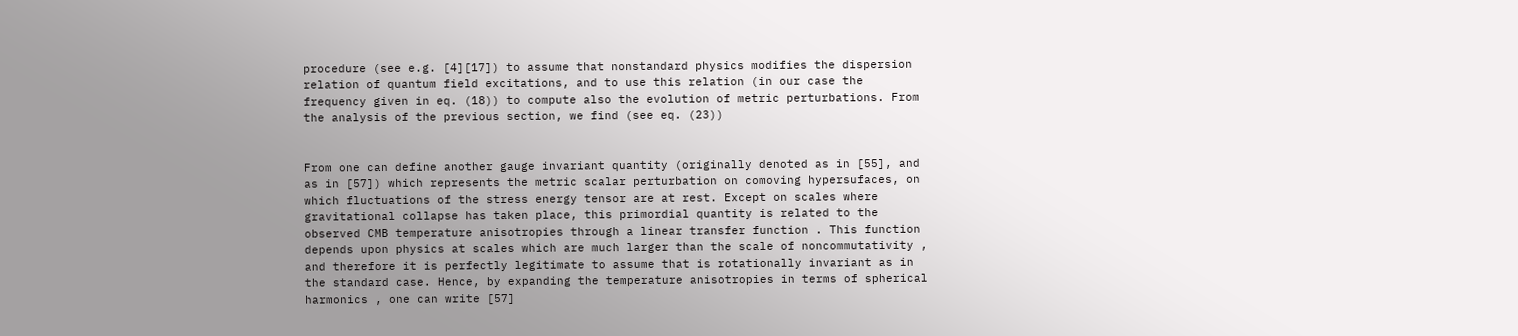procedure (see e.g. [4][17]) to assume that nonstandard physics modifies the dispersion relation of quantum field excitations, and to use this relation (in our case the frequency given in eq. (18)) to compute also the evolution of metric perturbations. From the analysis of the previous section, we find (see eq. (23))


From one can define another gauge invariant quantity (originally denoted as in [55], and as in [57]) which represents the metric scalar perturbation on comoving hypersufaces, on which fluctuations of the stress energy tensor are at rest. Except on scales where gravitational collapse has taken place, this primordial quantity is related to the observed CMB temperature anisotropies through a linear transfer function . This function depends upon physics at scales which are much larger than the scale of noncommutativity , and therefore it is perfectly legitimate to assume that is rotationally invariant as in the standard case. Hence, by expanding the temperature anisotropies in terms of spherical harmonics , one can write [57]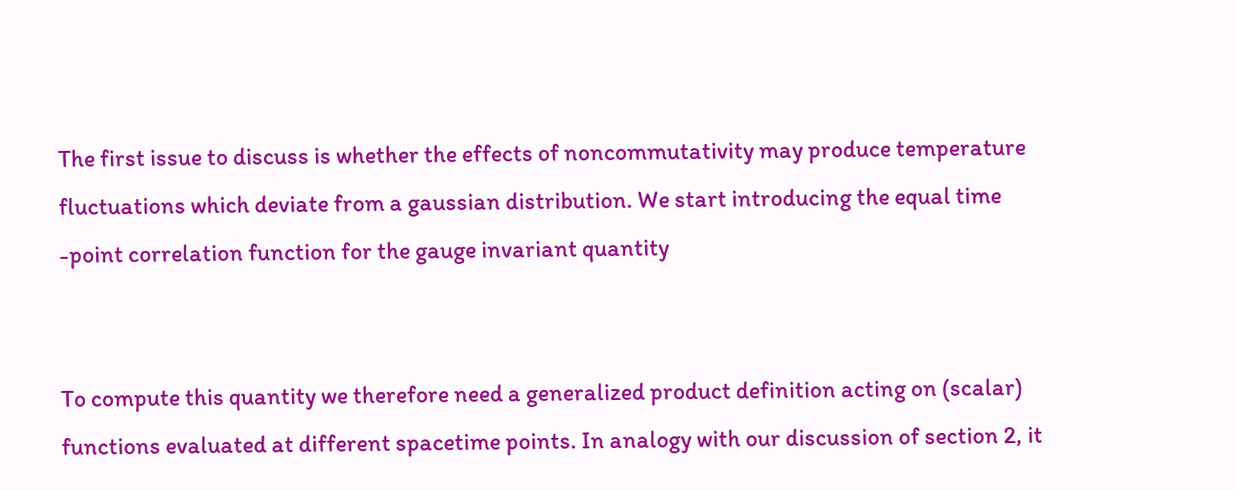The first issue to discuss is whether the effects of noncommutativity may produce temperature fluctuations which deviate from a gaussian distribution. We start introducing the equal time -point correlation function for the gauge invariant quantity


To compute this quantity we therefore need a generalized product definition acting on (scalar) functions evaluated at different spacetime points. In analogy with our discussion of section 2, it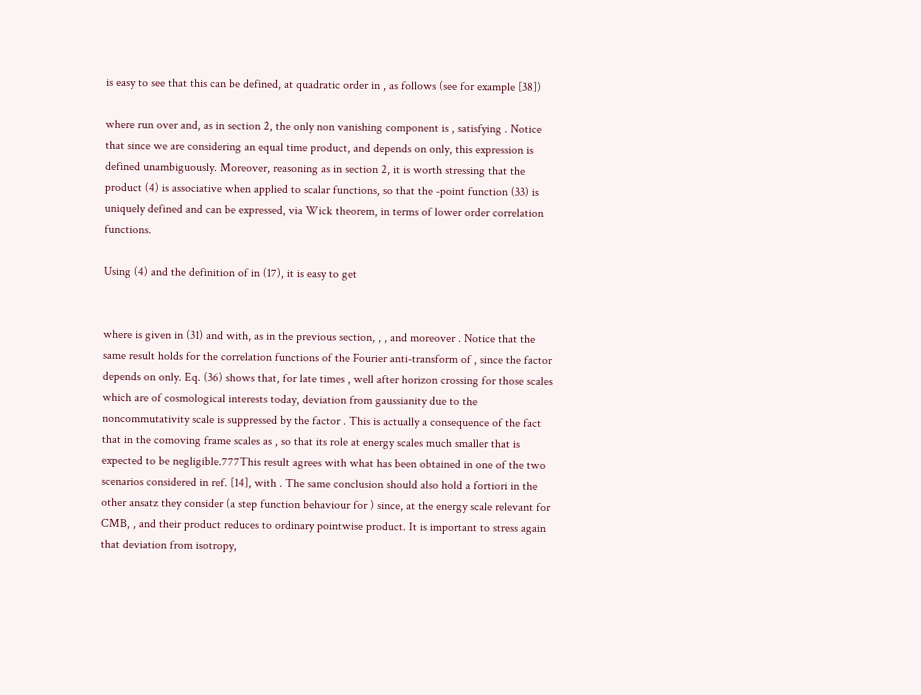is easy to see that this can be defined, at quadratic order in , as follows (see for example [38])

where run over and, as in section 2, the only non vanishing component is , satisfying . Notice that since we are considering an equal time product, and depends on only, this expression is defined unambiguously. Moreover, reasoning as in section 2, it is worth stressing that the product (4) is associative when applied to scalar functions, so that the -point function (33) is uniquely defined and can be expressed, via Wick theorem, in terms of lower order correlation functions.

Using (4) and the definition of in (17), it is easy to get


where is given in (31) and with, as in the previous section, , , and moreover . Notice that the same result holds for the correlation functions of the Fourier anti-transform of , since the factor depends on only. Eq. (36) shows that, for late times , well after horizon crossing for those scales which are of cosmological interests today, deviation from gaussianity due to the noncommutativity scale is suppressed by the factor . This is actually a consequence of the fact that in the comoving frame scales as , so that its role at energy scales much smaller that is expected to be negligible.777This result agrees with what has been obtained in one of the two scenarios considered in ref. [14], with . The same conclusion should also hold a fortiori in the other ansatz they consider (a step function behaviour for ) since, at the energy scale relevant for CMB, , and their product reduces to ordinary pointwise product. It is important to stress again that deviation from isotropy,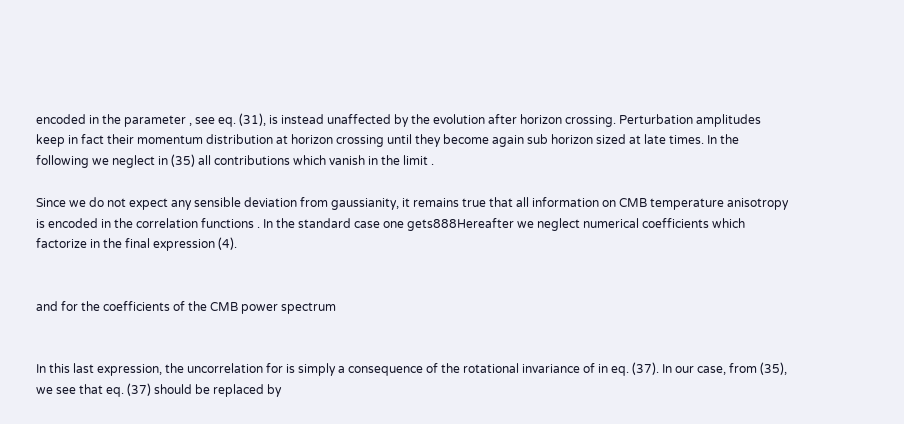encoded in the parameter , see eq. (31), is instead unaffected by the evolution after horizon crossing. Perturbation amplitudes keep in fact their momentum distribution at horizon crossing until they become again sub horizon sized at late times. In the following we neglect in (35) all contributions which vanish in the limit .

Since we do not expect any sensible deviation from gaussianity, it remains true that all information on CMB temperature anisotropy is encoded in the correlation functions . In the standard case one gets888Hereafter we neglect numerical coefficients which factorize in the final expression (4).


and for the coefficients of the CMB power spectrum


In this last expression, the uncorrelation for is simply a consequence of the rotational invariance of in eq. (37). In our case, from (35), we see that eq. (37) should be replaced by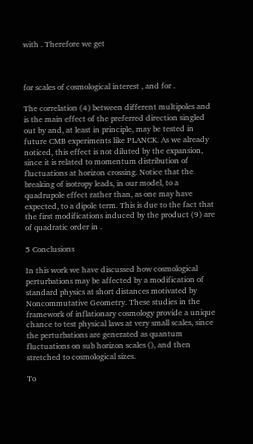with . Therefore we get



for scales of cosmological interest , and for .

The correlation (4) between different multipoles and is the main effect of the preferred direction singled out by and, at least in principle, may be tested in future CMB experiments like PLANCK. As we already noticed, this effect is not diluted by the expansion, since it is related to momentum distribution of fluctuations at horizon crossing. Notice that the breaking of isotropy leads, in our model, to a quadrupole effect rather than, as one may have expected, to a dipole term. This is due to the fact that the first modifications induced by the product (9) are of quadratic order in .

5 Conclusions

In this work we have discussed how cosmological perturbations may be affected by a modification of standard physics at short distances motivated by Noncommutative Geometry. These studies in the framework of inflationary cosmology provide a unique chance to test physical laws at very small scales, since the perturbations are generated as quantum fluctuations on sub horizon scales (), and then stretched to cosmological sizes.

To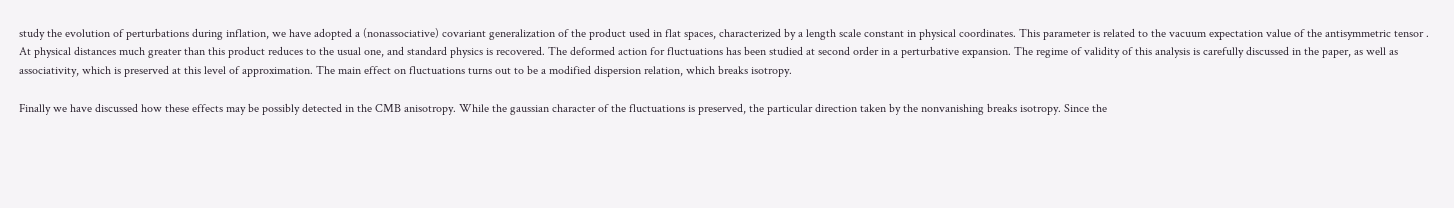study the evolution of perturbations during inflation, we have adopted a (nonassociative) covariant generalization of the product used in flat spaces, characterized by a length scale constant in physical coordinates. This parameter is related to the vacuum expectation value of the antisymmetric tensor . At physical distances much greater than this product reduces to the usual one, and standard physics is recovered. The deformed action for fluctuations has been studied at second order in a perturbative expansion. The regime of validity of this analysis is carefully discussed in the paper, as well as associativity, which is preserved at this level of approximation. The main effect on fluctuations turns out to be a modified dispersion relation, which breaks isotropy.

Finally we have discussed how these effects may be possibly detected in the CMB anisotropy. While the gaussian character of the fluctuations is preserved, the particular direction taken by the nonvanishing breaks isotropy. Since the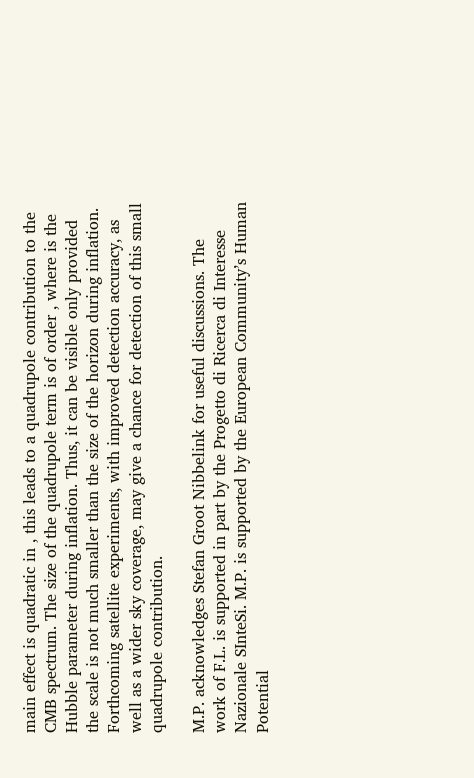main effect is quadratic in , this leads to a quadrupole contribution to the CMB spectrum. The size of the quadrupole term is of order , where is the Hubble parameter during inflation. Thus, it can be visible only provided the scale is not much smaller than the size of the horizon during inflation. Forthcoming satellite experiments, with improved detection accuracy, as well as a wider sky coverage, may give a chance for detection of this small quadrupole contribution.

M.P. acknowledges Stefan Groot Nibbelink for useful discussions. The work of F.L. is supported in part by the Progetto di Ricerca di Interesse Nazionale SInteSi. M.P. is supported by the European Community’s Human Potential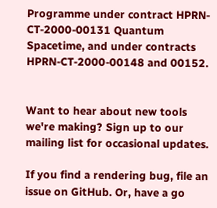Programme under contract HPRN-CT-2000-00131 Quantum Spacetime, and under contracts HPRN-CT-2000-00148 and 00152.


Want to hear about new tools we're making? Sign up to our mailing list for occasional updates.

If you find a rendering bug, file an issue on GitHub. Or, have a go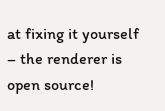at fixing it yourself – the renderer is open source!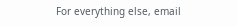For everything else, email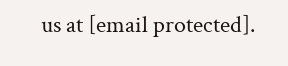us at [email protected].